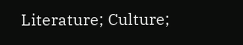Literature; Culture;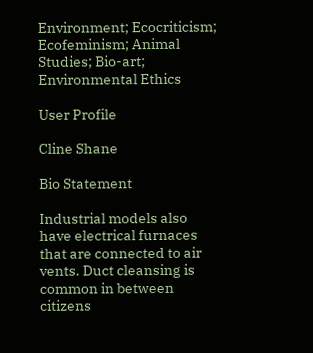Environment; Ecocriticism; Ecofeminism; Animal Studies; Bio-art; Environmental Ethics

User Profile

Cline Shane

Bio Statement

Industrial models also have electrical furnaces that are connected to air vents. Duct cleansing is common in between citizens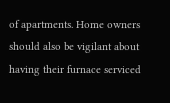of apartments. Home owners should also be vigilant about having their furnace serviced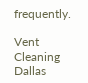frequently.

Vent Cleaning Dallas